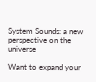System Sounds: a new perspective on the universe

Want to expand your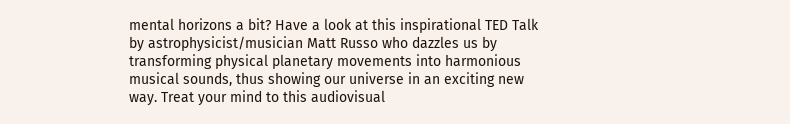mental horizons a bit? Have a look at this inspirational TED Talk by astrophysicist/musician Matt Russo who dazzles us by transforming physical planetary movements into harmonious musical sounds, thus showing our universe in an exciting new way. Treat your mind to this audiovisual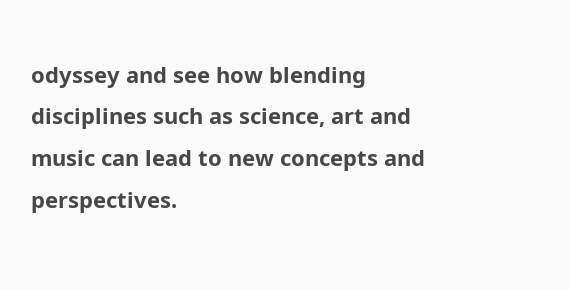odyssey and see how blending disciplines such as science, art and music can lead to new concepts and perspectives.